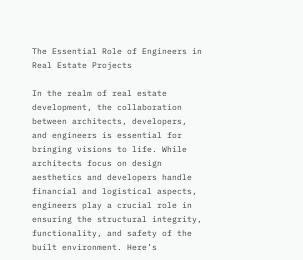The Essential Role of Engineers in Real Estate Projects

In the realm of real estate development, the collaboration between architects, developers, and engineers is essential for bringing visions to life. While architects focus on design aesthetics and developers handle financial and logistical aspects, engineers play a crucial role in ensuring the structural integrity, functionality, and safety of the built environment. Here’s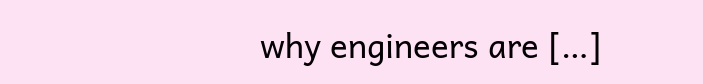why engineers are […]